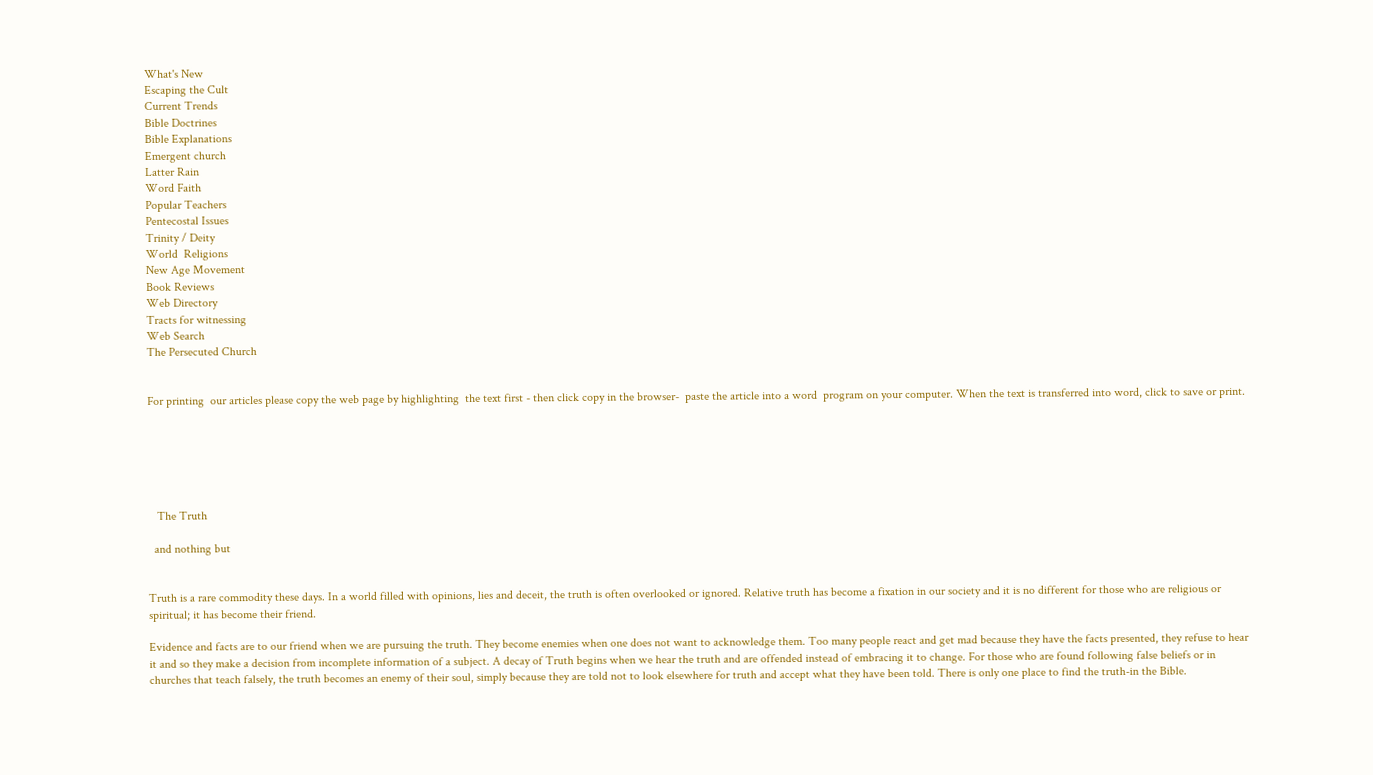What's New
Escaping the Cult
Current Trends
Bible Doctrines
Bible Explanations
Emergent church
Latter Rain
Word Faith
Popular Teachers
Pentecostal Issues
Trinity / Deity
World  Religions
New Age Movement
Book Reviews
Web Directory
Tracts for witnessing
Web Search
The Persecuted Church


For printing  our articles please copy the web page by highlighting  the text first - then click copy in the browser-  paste the article into a word  program on your computer. When the text is transferred into word, click to save or print.






   The Truth

  and nothing but


Truth is a rare commodity these days. In a world filled with opinions, lies and deceit, the truth is often overlooked or ignored. Relative truth has become a fixation in our society and it is no different for those who are religious or spiritual; it has become their friend.

Evidence and facts are to our friend when we are pursuing the truth. They become enemies when one does not want to acknowledge them. Too many people react and get mad because they have the facts presented, they refuse to hear it and so they make a decision from incomplete information of a subject. A decay of Truth begins when we hear the truth and are offended instead of embracing it to change. For those who are found following false beliefs or in churches that teach falsely, the truth becomes an enemy of their soul, simply because they are told not to look elsewhere for truth and accept what they have been told. There is only one place to find the truth-in the Bible.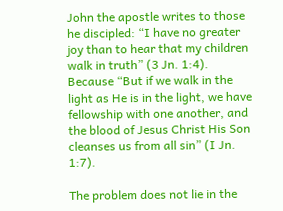John the apostle writes to those he discipled: “I have no greater joy than to hear that my children walk in truth” (3 Jn. 1:4). Because “But if we walk in the light as He is in the light, we have fellowship with one another, and the blood of Jesus Christ His Son cleanses us from all sin” (I Jn. 1:7).

The problem does not lie in the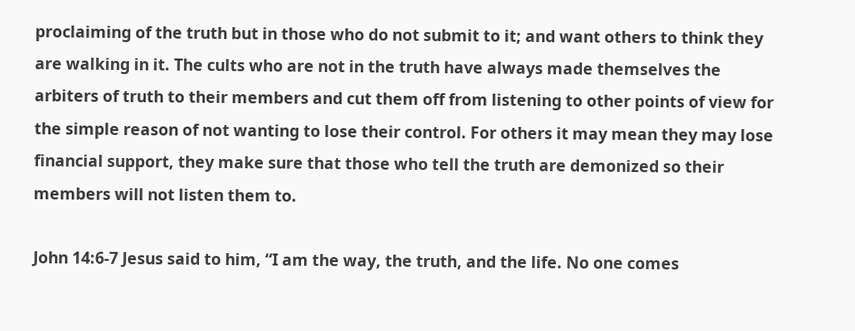proclaiming of the truth but in those who do not submit to it; and want others to think they are walking in it. The cults who are not in the truth have always made themselves the arbiters of truth to their members and cut them off from listening to other points of view for the simple reason of not wanting to lose their control. For others it may mean they may lose financial support, they make sure that those who tell the truth are demonized so their members will not listen them to.

John 14:6-7 Jesus said to him, “I am the way, the truth, and the life. No one comes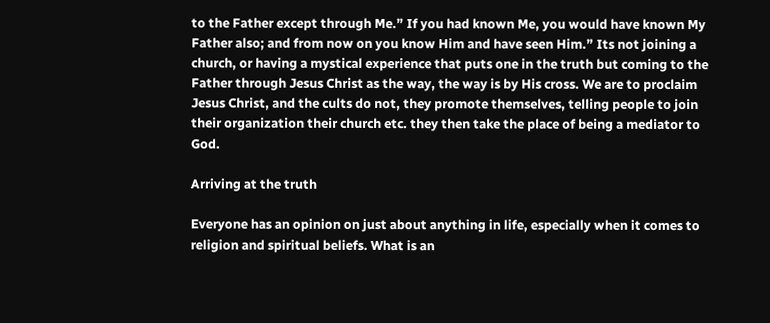to the Father except through Me.” If you had known Me, you would have known My Father also; and from now on you know Him and have seen Him.” Its not joining a church, or having a mystical experience that puts one in the truth but coming to the Father through Jesus Christ as the way, the way is by His cross. We are to proclaim Jesus Christ, and the cults do not, they promote themselves, telling people to join their organization their church etc. they then take the place of being a mediator to God.

Arriving at the truth

Everyone has an opinion on just about anything in life, especially when it comes to religion and spiritual beliefs. What is an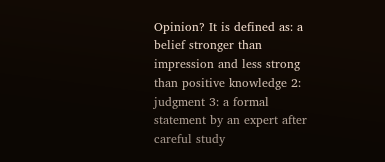Opinion? It is defined as: a belief stronger than impression and less strong than positive knowledge 2: judgment 3: a formal statement by an expert after careful study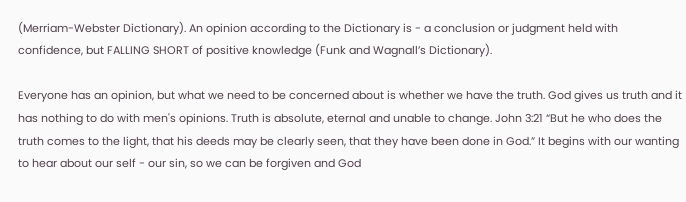(Merriam-Webster Dictionary). An opinion according to the Dictionary is - a conclusion or judgment held with confidence, but FALLING SHORT of positive knowledge (Funk and Wagnall’s Dictionary).

Everyone has an opinion, but what we need to be concerned about is whether we have the truth. God gives us truth and it has nothing to do with men's opinions. Truth is absolute, eternal and unable to change. John 3:21 “But he who does the truth comes to the light, that his deeds may be clearly seen, that they have been done in God.” It begins with our wanting to hear about our self - our sin, so we can be forgiven and God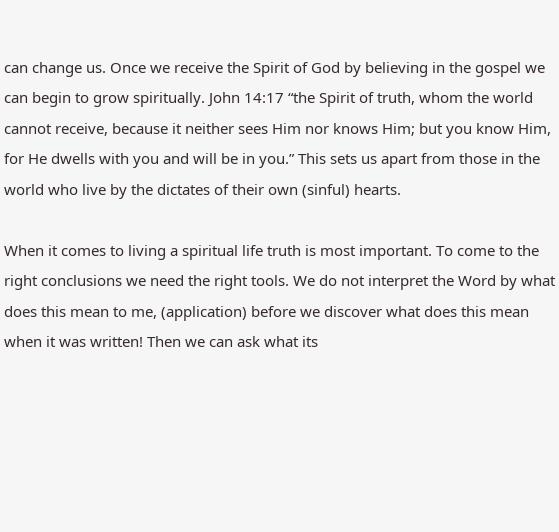can change us. Once we receive the Spirit of God by believing in the gospel we can begin to grow spiritually. John 14:17 “the Spirit of truth, whom the world cannot receive, because it neither sees Him nor knows Him; but you know Him, for He dwells with you and will be in you.” This sets us apart from those in the world who live by the dictates of their own (sinful) hearts.

When it comes to living a spiritual life truth is most important. To come to the right conclusions we need the right tools. We do not interpret the Word by what does this mean to me, (application) before we discover what does this mean when it was written! Then we can ask what its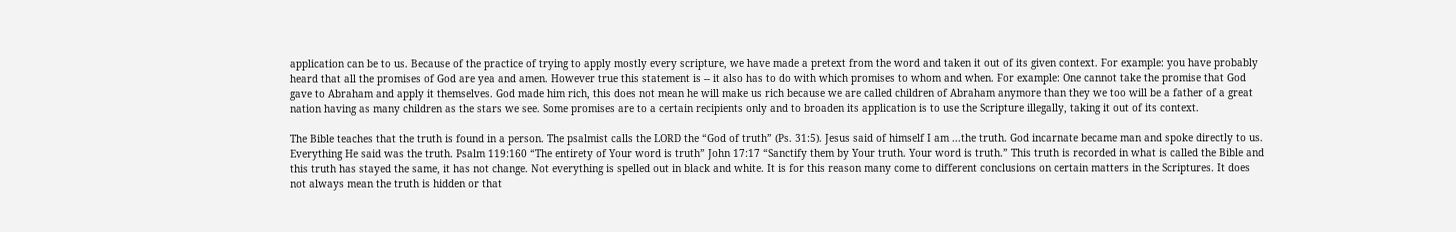application can be to us. Because of the practice of trying to apply mostly every scripture, we have made a pretext from the word and taken it out of its given context. For example: you have probably heard that all the promises of God are yea and amen. However true this statement is -- it also has to do with which promises to whom and when. For example: One cannot take the promise that God gave to Abraham and apply it themselves. God made him rich, this does not mean he will make us rich because we are called children of Abraham anymore than they we too will be a father of a great nation having as many children as the stars we see. Some promises are to a certain recipients only and to broaden its application is to use the Scripture illegally, taking it out of its context.

The Bible teaches that the truth is found in a person. The psalmist calls the LORD the “God of truth” (Ps. 31:5). Jesus said of himself I am ...the truth. God incarnate became man and spoke directly to us. Everything He said was the truth. Psalm 119:160 “The entirety of Your word is truth” John 17:17 “Sanctify them by Your truth. Your word is truth.” This truth is recorded in what is called the Bible and this truth has stayed the same, it has not change. Not everything is spelled out in black and white. It is for this reason many come to different conclusions on certain matters in the Scriptures. It does not always mean the truth is hidden or that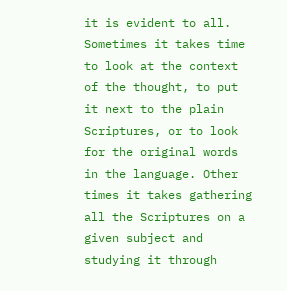it is evident to all. Sometimes it takes time to look at the context of the thought, to put it next to the plain Scriptures, or to look for the original words in the language. Other times it takes gathering all the Scriptures on a given subject and studying it through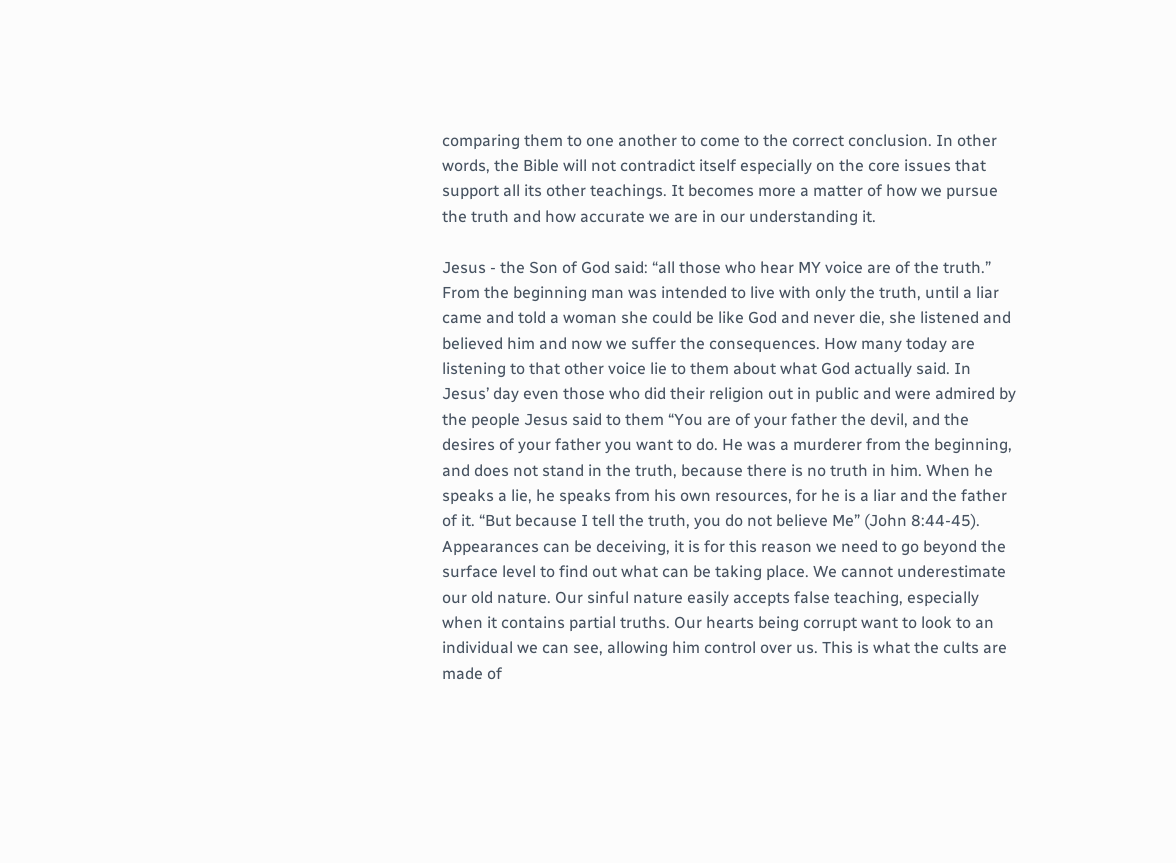comparing them to one another to come to the correct conclusion. In other words, the Bible will not contradict itself especially on the core issues that support all its other teachings. It becomes more a matter of how we pursue the truth and how accurate we are in our understanding it.

Jesus - the Son of God said: “all those who hear MY voice are of the truth.” From the beginning man was intended to live with only the truth, until a liar came and told a woman she could be like God and never die, she listened and believed him and now we suffer the consequences. How many today are listening to that other voice lie to them about what God actually said. In Jesus’ day even those who did their religion out in public and were admired by the people Jesus said to them “You are of your father the devil, and the desires of your father you want to do. He was a murderer from the beginning, and does not stand in the truth, because there is no truth in him. When he speaks a lie, he speaks from his own resources, for he is a liar and the father of it. “But because I tell the truth, you do not believe Me” (John 8:44-45). Appearances can be deceiving, it is for this reason we need to go beyond the surface level to find out what can be taking place. We cannot underestimate our old nature. Our sinful nature easily accepts false teaching, especially when it contains partial truths. Our hearts being corrupt want to look to an individual we can see, allowing him control over us. This is what the cults are made of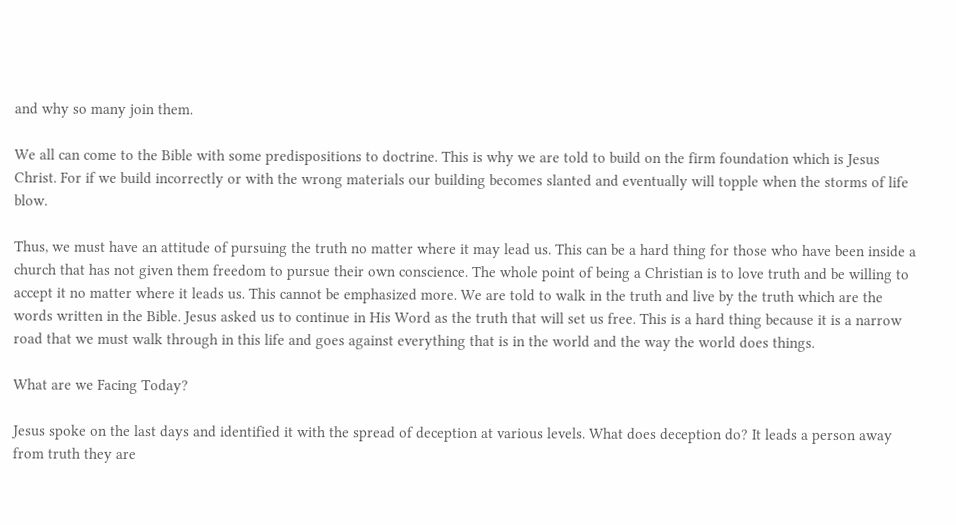and why so many join them.

We all can come to the Bible with some predispositions to doctrine. This is why we are told to build on the firm foundation which is Jesus Christ. For if we build incorrectly or with the wrong materials our building becomes slanted and eventually will topple when the storms of life blow.

Thus, we must have an attitude of pursuing the truth no matter where it may lead us. This can be a hard thing for those who have been inside a church that has not given them freedom to pursue their own conscience. The whole point of being a Christian is to love truth and be willing to accept it no matter where it leads us. This cannot be emphasized more. We are told to walk in the truth and live by the truth which are the words written in the Bible. Jesus asked us to continue in His Word as the truth that will set us free. This is a hard thing because it is a narrow road that we must walk through in this life and goes against everything that is in the world and the way the world does things.

What are we Facing Today?

Jesus spoke on the last days and identified it with the spread of deception at various levels. What does deception do? It leads a person away from truth they are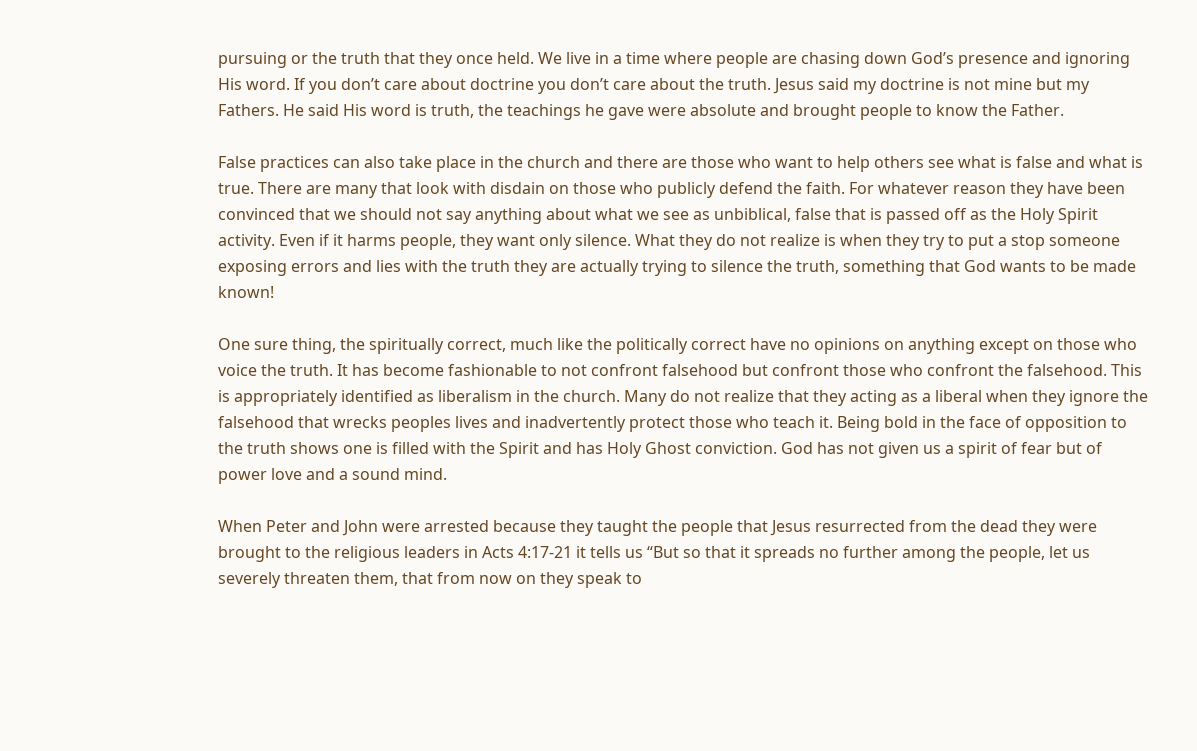pursuing or the truth that they once held. We live in a time where people are chasing down God’s presence and ignoring His word. If you don’t care about doctrine you don’t care about the truth. Jesus said my doctrine is not mine but my Fathers. He said His word is truth, the teachings he gave were absolute and brought people to know the Father.

False practices can also take place in the church and there are those who want to help others see what is false and what is true. There are many that look with disdain on those who publicly defend the faith. For whatever reason they have been convinced that we should not say anything about what we see as unbiblical, false that is passed off as the Holy Spirit activity. Even if it harms people, they want only silence. What they do not realize is when they try to put a stop someone exposing errors and lies with the truth they are actually trying to silence the truth, something that God wants to be made known!

One sure thing, the spiritually correct, much like the politically correct have no opinions on anything except on those who voice the truth. It has become fashionable to not confront falsehood but confront those who confront the falsehood. This is appropriately identified as liberalism in the church. Many do not realize that they acting as a liberal when they ignore the falsehood that wrecks peoples lives and inadvertently protect those who teach it. Being bold in the face of opposition to the truth shows one is filled with the Spirit and has Holy Ghost conviction. God has not given us a spirit of fear but of power love and a sound mind.

When Peter and John were arrested because they taught the people that Jesus resurrected from the dead they were brought to the religious leaders in Acts 4:17-21 it tells us “But so that it spreads no further among the people, let us severely threaten them, that from now on they speak to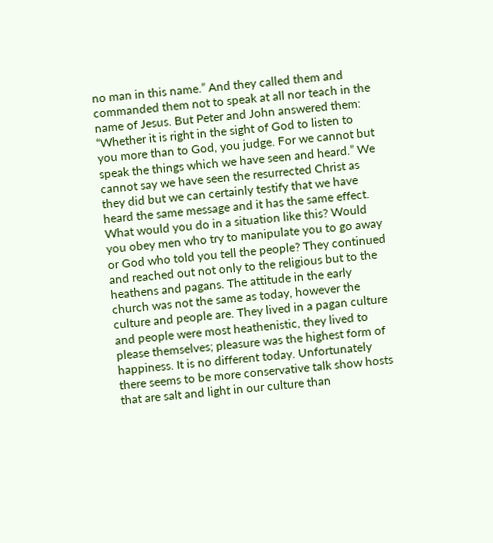no man in this name.” And they called them and commanded them not to speak at all nor teach in the name of Jesus. But Peter and John answered them: “Whether it is right in the sight of God to listen to you more than to God, you judge. For we cannot but speak the things which we have seen and heard.” We cannot say we have seen the resurrected Christ as they did but we can certainly testify that we have heard the same message and it has the same effect. What would you do in a situation like this? Would you obey men who try to manipulate you to go away or God who told you tell the people? They continued and reached out not only to the religious but to the heathens and pagans. The attitude in the early church was not the same as today, however the culture and people are. They lived in a pagan culture and people were most heathenistic, they lived to please themselves; pleasure was the highest form of happiness. It is no different today. Unfortunately there seems to be more conservative talk show hosts that are salt and light in our culture than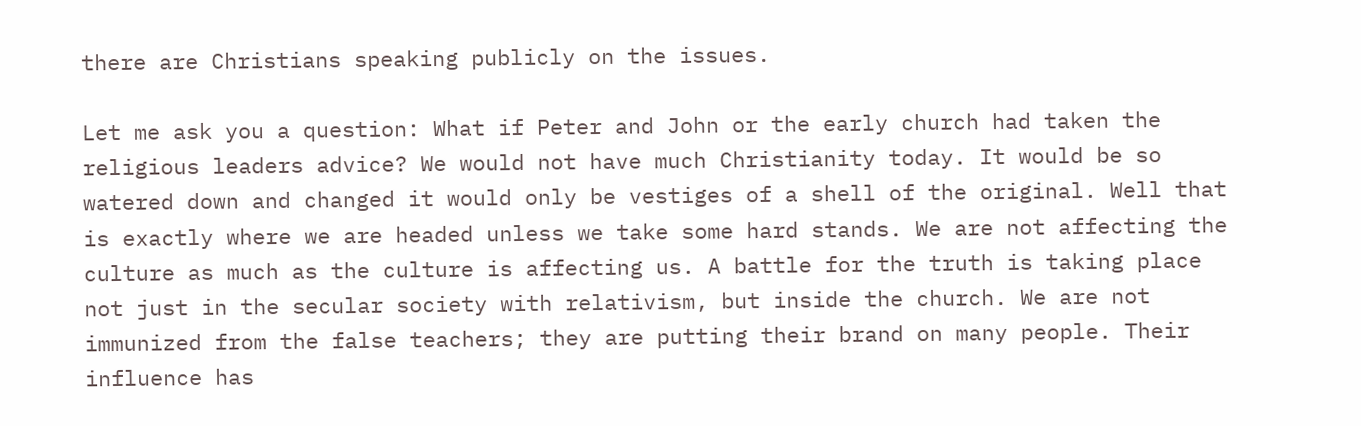there are Christians speaking publicly on the issues.

Let me ask you a question: What if Peter and John or the early church had taken the religious leaders advice? We would not have much Christianity today. It would be so watered down and changed it would only be vestiges of a shell of the original. Well that is exactly where we are headed unless we take some hard stands. We are not affecting the culture as much as the culture is affecting us. A battle for the truth is taking place not just in the secular society with relativism, but inside the church. We are not immunized from the false teachers; they are putting their brand on many people. Their influence has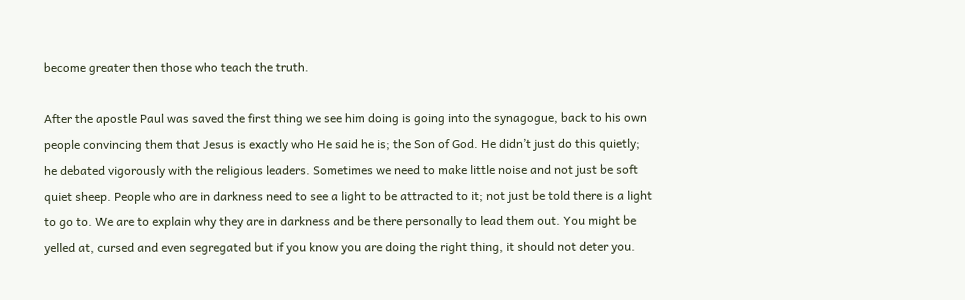become greater then those who teach the truth.

After the apostle Paul was saved the first thing we see him doing is going into the synagogue, back to his own people convincing them that Jesus is exactly who He said he is; the Son of God. He didn’t just do this quietly; he debated vigorously with the religious leaders. Sometimes we need to make little noise and not just be soft quiet sheep. People who are in darkness need to see a light to be attracted to it; not just be told there is a light to go to. We are to explain why they are in darkness and be there personally to lead them out. You might be yelled at, cursed and even segregated but if you know you are doing the right thing, it should not deter you.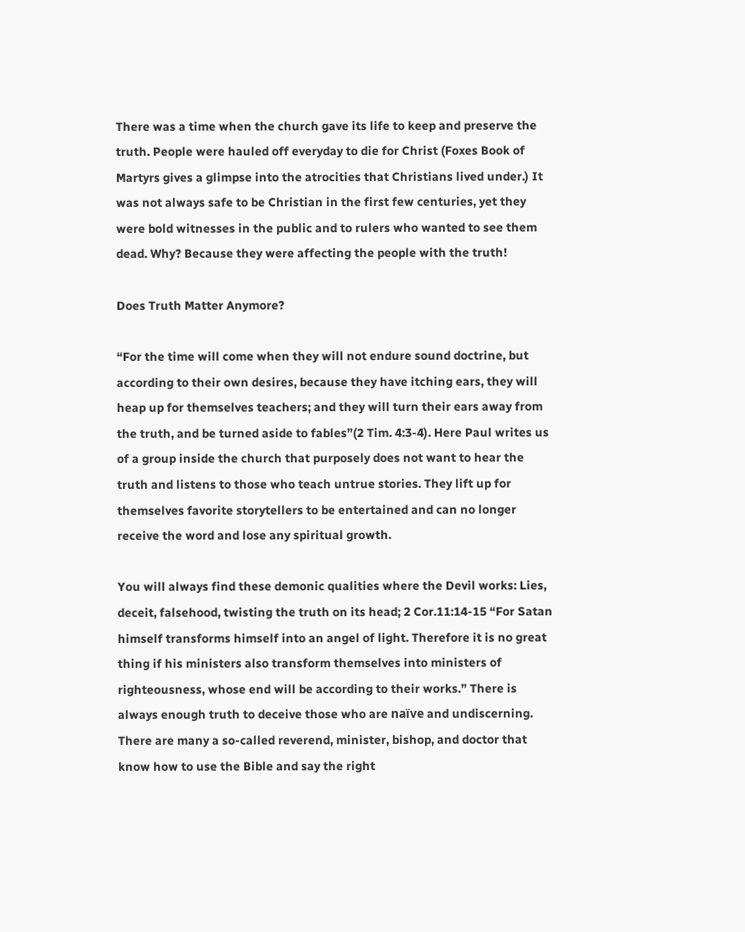There was a time when the church gave its life to keep and preserve the truth. People were hauled off everyday to die for Christ (Foxes Book of Martyrs gives a glimpse into the atrocities that Christians lived under.) It was not always safe to be Christian in the first few centuries, yet they were bold witnesses in the public and to rulers who wanted to see them dead. Why? Because they were affecting the people with the truth!

Does Truth Matter Anymore?

“For the time will come when they will not endure sound doctrine, but according to their own desires, because they have itching ears, they will heap up for themselves teachers; and they will turn their ears away from the truth, and be turned aside to fables”(2 Tim. 4:3-4). Here Paul writes us of a group inside the church that purposely does not want to hear the truth and listens to those who teach untrue stories. They lift up for themselves favorite storytellers to be entertained and can no longer receive the word and lose any spiritual growth.

You will always find these demonic qualities where the Devil works: Lies, deceit, falsehood, twisting the truth on its head; 2 Cor.11:14-15 “For Satan himself transforms himself into an angel of light. Therefore it is no great thing if his ministers also transform themselves into ministers of righteousness, whose end will be according to their works.” There is always enough truth to deceive those who are naïve and undiscerning. There are many a so-called reverend, minister, bishop, and doctor that know how to use the Bible and say the right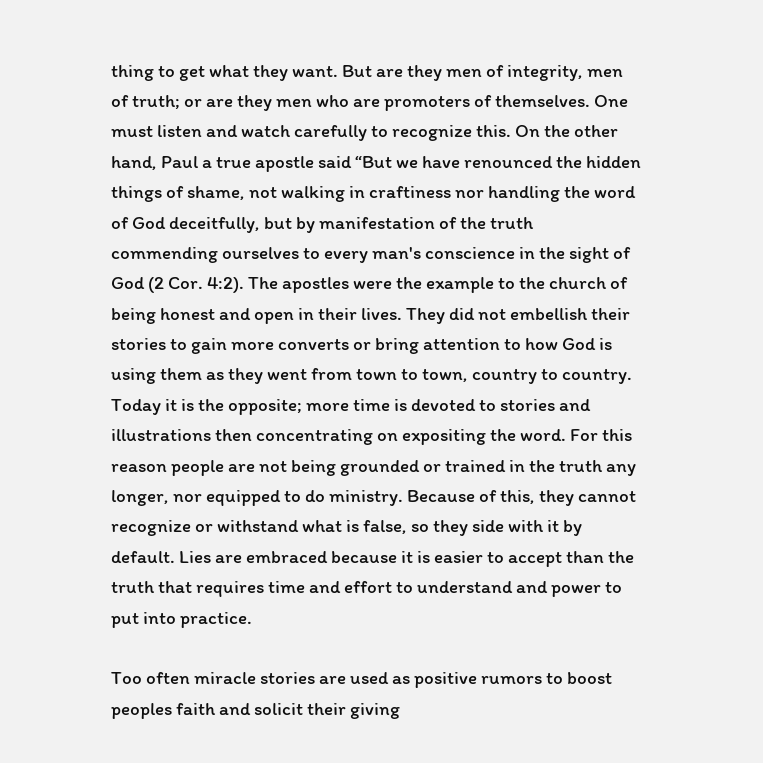thing to get what they want. But are they men of integrity, men of truth; or are they men who are promoters of themselves. One must listen and watch carefully to recognize this. On the other hand, Paul a true apostle said “But we have renounced the hidden things of shame, not walking in craftiness nor handling the word of God deceitfully, but by manifestation of the truth commending ourselves to every man's conscience in the sight of God (2 Cor. 4:2). The apostles were the example to the church of being honest and open in their lives. They did not embellish their stories to gain more converts or bring attention to how God is using them as they went from town to town, country to country. Today it is the opposite; more time is devoted to stories and illustrations then concentrating on expositing the word. For this reason people are not being grounded or trained in the truth any longer, nor equipped to do ministry. Because of this, they cannot recognize or withstand what is false, so they side with it by default. Lies are embraced because it is easier to accept than the truth that requires time and effort to understand and power to put into practice.

Too often miracle stories are used as positive rumors to boost peoples faith and solicit their giving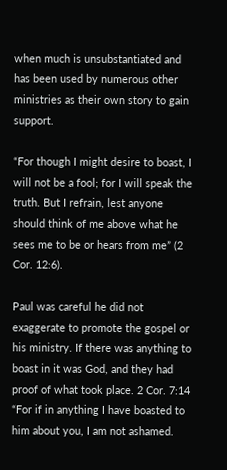when much is unsubstantiated and has been used by numerous other ministries as their own story to gain support.

“For though I might desire to boast, I will not be a fool; for I will speak the truth. But I refrain, lest anyone should think of me above what he sees me to be or hears from me” (2 Cor. 12:6).

Paul was careful he did not exaggerate to promote the gospel or his ministry. If there was anything to boast in it was God, and they had proof of what took place. 2 Cor. 7:14 “For if in anything I have boasted to him about you, I am not ashamed.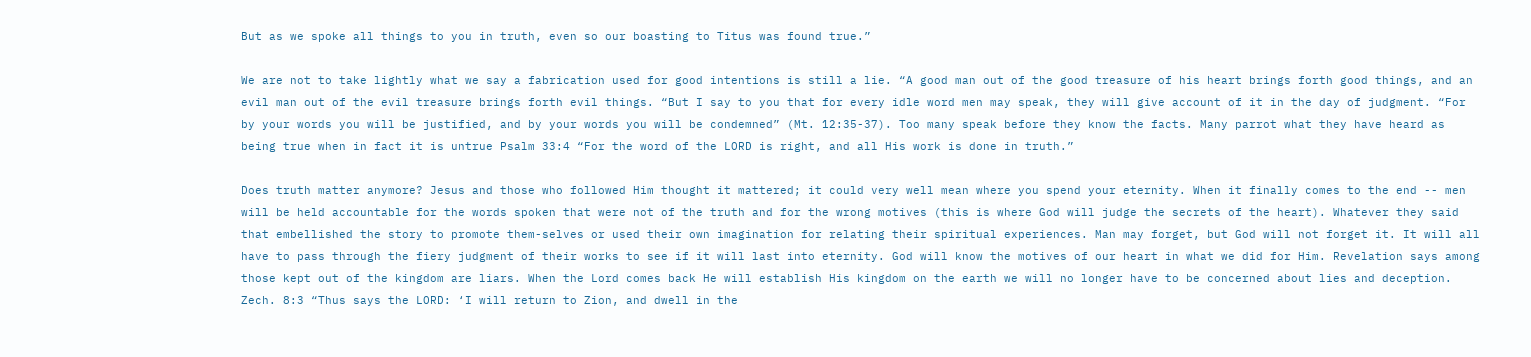But as we spoke all things to you in truth, even so our boasting to Titus was found true.”

We are not to take lightly what we say a fabrication used for good intentions is still a lie. “A good man out of the good treasure of his heart brings forth good things, and an evil man out of the evil treasure brings forth evil things. “But I say to you that for every idle word men may speak, they will give account of it in the day of judgment. “For by your words you will be justified, and by your words you will be condemned” (Mt. 12:35-37). Too many speak before they know the facts. Many parrot what they have heard as being true when in fact it is untrue Psalm 33:4 “For the word of the LORD is right, and all His work is done in truth.”

Does truth matter anymore? Jesus and those who followed Him thought it mattered; it could very well mean where you spend your eternity. When it finally comes to the end -- men will be held accountable for the words spoken that were not of the truth and for the wrong motives (this is where God will judge the secrets of the heart). Whatever they said that embellished the story to promote them-selves or used their own imagination for relating their spiritual experiences. Man may forget, but God will not forget it. It will all have to pass through the fiery judgment of their works to see if it will last into eternity. God will know the motives of our heart in what we did for Him. Revelation says among those kept out of the kingdom are liars. When the Lord comes back He will establish His kingdom on the earth we will no longer have to be concerned about lies and deception. Zech. 8:3 “Thus says the LORD: ‘I will return to Zion, and dwell in the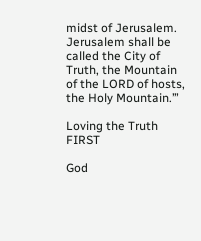midst of Jerusalem. Jerusalem shall be called the City of Truth, the Mountain of the LORD of hosts, the Holy Mountain.’”

Loving the Truth FIRST

God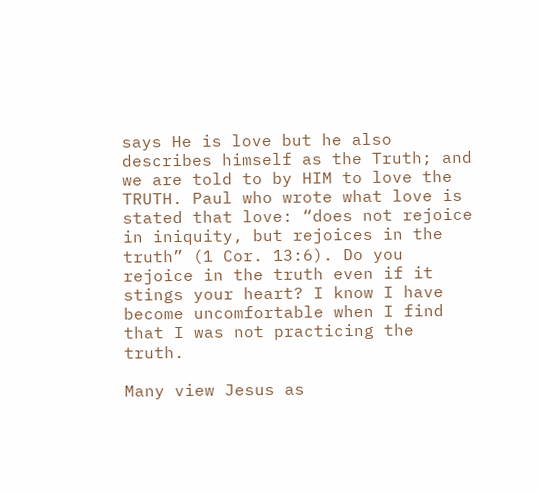says He is love but he also describes himself as the Truth; and we are told to by HIM to love the TRUTH. Paul who wrote what love is stated that love: “does not rejoice in iniquity, but rejoices in the truth” (1 Cor. 13:6). Do you rejoice in the truth even if it stings your heart? I know I have become uncomfortable when I find that I was not practicing the truth.

Many view Jesus as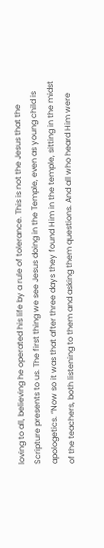loving to all, believing he operated his life by a rule of tolerance. This is not the Jesus that the Scripture presents to us. The first thing we see Jesus doing in the Temple, even as young child is apologetics. “Now so it was that after three days they found Him in the temple, sitting in the midst of the teachers, both listening to them and asking them questions. And all who heard Him were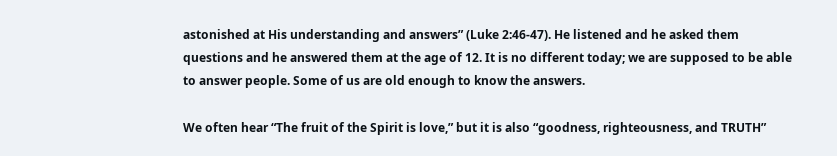astonished at His understanding and answers” (Luke 2:46-47). He listened and he asked them questions and he answered them at the age of 12. It is no different today; we are supposed to be able to answer people. Some of us are old enough to know the answers.

We often hear “The fruit of the Spirit is love,” but it is also “goodness, righteousness, and TRUTH”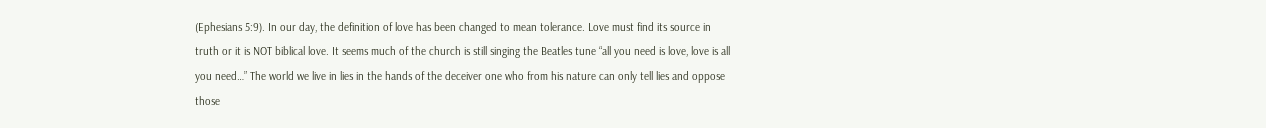(Ephesians 5:9). In our day, the definition of love has been changed to mean tolerance. Love must find its source in truth or it is NOT biblical love. It seems much of the church is still singing the Beatles tune “all you need is love, love is all you need…” The world we live in lies in the hands of the deceiver one who from his nature can only tell lies and oppose those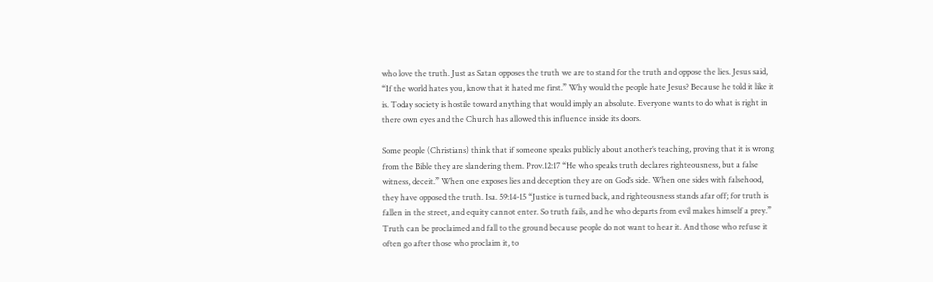who love the truth. Just as Satan opposes the truth we are to stand for the truth and oppose the lies. Jesus said, “If the world hates you, know that it hated me first.” Why would the people hate Jesus? Because he told it like it is. Today society is hostile toward anything that would imply an absolute. Everyone wants to do what is right in there own eyes and the Church has allowed this influence inside its doors.

Some people (Christians) think that if someone speaks publicly about another’s teaching, proving that it is wrong from the Bible they are slandering them. Prov.12:17 “He who speaks truth declares righteousness, but a false witness, deceit.” When one exposes lies and deception they are on God’s side. When one sides with falsehood, they have opposed the truth. Isa. 59:14-15 “Justice is turned back, and righteousness stands afar off; for truth is fallen in the street, and equity cannot enter. So truth fails, and he who departs from evil makes himself a prey.” Truth can be proclaimed and fall to the ground because people do not want to hear it. And those who refuse it often go after those who proclaim it, to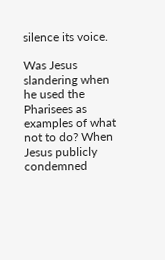silence its voice.

Was Jesus slandering when he used the Pharisees as examples of what not to do? When Jesus publicly condemned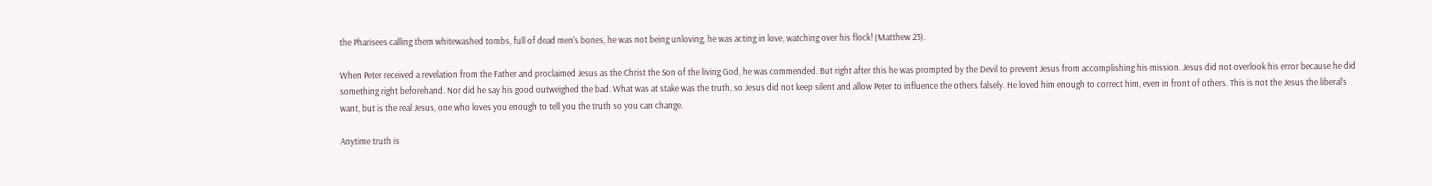the Pharisees calling them whitewashed tombs, full of dead men's bones, he was not being unloving, he was acting in love, watching over his flock! (Matthew 23).

When Peter received a revelation from the Father and proclaimed Jesus as the Christ the Son of the living God, he was commended. But right after this he was prompted by the Devil to prevent Jesus from accomplishing his mission. Jesus did not overlook his error because he did something right beforehand. Nor did he say his good outweighed the bad. What was at stake was the truth, so Jesus did not keep silent and allow Peter to influence the others falsely. He loved him enough to correct him, even in front of others. This is not the Jesus the liberal’s want, but is the real Jesus, one who loves you enough to tell you the truth so you can change.

Anytime truth is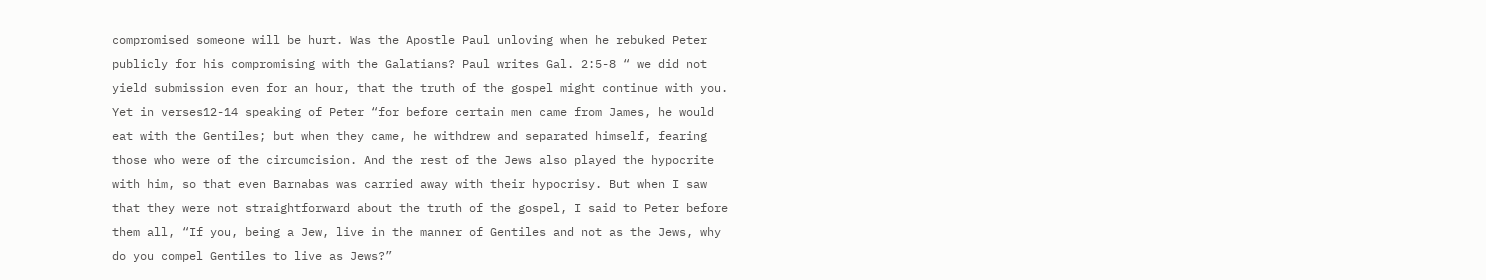compromised someone will be hurt. Was the Apostle Paul unloving when he rebuked Peter publicly for his compromising with the Galatians? Paul writes Gal. 2:5-8 “ we did not yield submission even for an hour, that the truth of the gospel might continue with you. Yet in verses12-14 speaking of Peter “for before certain men came from James, he would eat with the Gentiles; but when they came, he withdrew and separated himself, fearing those who were of the circumcision. And the rest of the Jews also played the hypocrite with him, so that even Barnabas was carried away with their hypocrisy. But when I saw that they were not straightforward about the truth of the gospel, I said to Peter before them all, “If you, being a Jew, live in the manner of Gentiles and not as the Jews, why do you compel Gentiles to live as Jews?”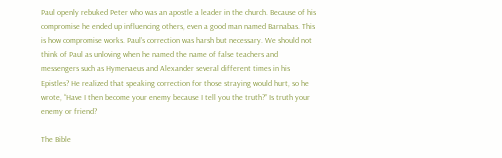Paul openly rebuked Peter who was an apostle a leader in the church. Because of his compromise he ended up influencing others, even a good man named Barnabas. This is how compromise works. Paul’s correction was harsh but necessary. We should not think of Paul as unloving when he named the name of false teachers and messengers such as Hymenaeus and Alexander several different times in his Epistles? He realized that speaking correction for those straying would hurt, so he wrote, “Have I then become your enemy because I tell you the truth?” Is truth your enemy or friend?

The Bible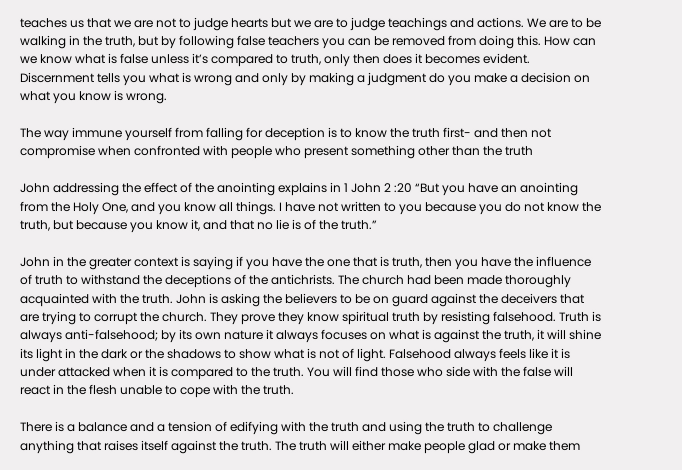teaches us that we are not to judge hearts but we are to judge teachings and actions. We are to be walking in the truth, but by following false teachers you can be removed from doing this. How can we know what is false unless it’s compared to truth, only then does it becomes evident. Discernment tells you what is wrong and only by making a judgment do you make a decision on what you know is wrong.

The way immune yourself from falling for deception is to know the truth first- and then not compromise when confronted with people who present something other than the truth

John addressing the effect of the anointing explains in 1 John 2 :20 “But you have an anointing from the Holy One, and you know all things. I have not written to you because you do not know the truth, but because you know it, and that no lie is of the truth.”

John in the greater context is saying if you have the one that is truth, then you have the influence of truth to withstand the deceptions of the antichrists. The church had been made thoroughly acquainted with the truth. John is asking the believers to be on guard against the deceivers that are trying to corrupt the church. They prove they know spiritual truth by resisting falsehood. Truth is always anti-falsehood; by its own nature it always focuses on what is against the truth, it will shine its light in the dark or the shadows to show what is not of light. Falsehood always feels like it is under attacked when it is compared to the truth. You will find those who side with the false will react in the flesh unable to cope with the truth.

There is a balance and a tension of edifying with the truth and using the truth to challenge anything that raises itself against the truth. The truth will either make people glad or make them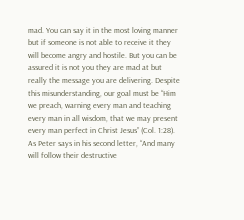mad. You can say it in the most loving manner but if someone is not able to receive it they will become angry and hostile. But you can be assured it is not you they are mad at but really the message you are delivering. Despite this misunderstanding, our goal must be “Him we preach, warning every man and teaching every man in all wisdom, that we may present every man perfect in Christ Jesus” (Col. 1:28). As Peter says in his second letter, “And many will follow their destructive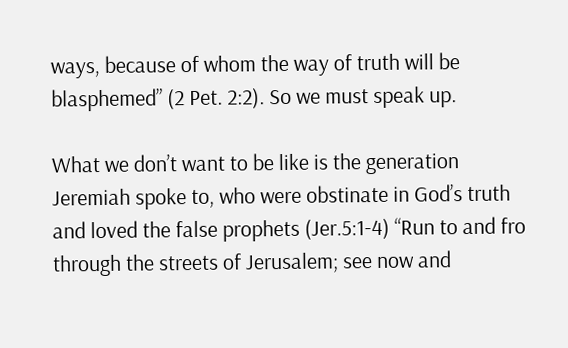ways, because of whom the way of truth will be blasphemed” (2 Pet. 2:2). So we must speak up.

What we don’t want to be like is the generation Jeremiah spoke to, who were obstinate in God’s truth and loved the false prophets (Jer.5:1-4) “Run to and fro through the streets of Jerusalem; see now and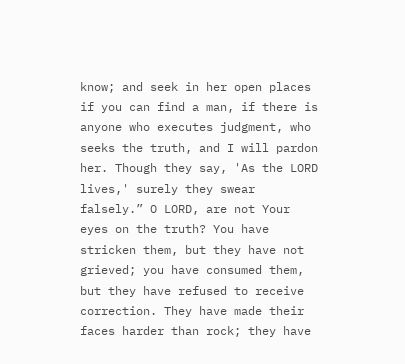know; and seek in her open places if you can find a man, if there is anyone who executes judgment, who seeks the truth, and I will pardon her. Though they say, 'As the LORD lives,' surely they swear falsely.” O LORD, are not Your eyes on the truth? You have stricken them, but they have not grieved; you have consumed them, but they have refused to receive correction. They have made their faces harder than rock; they have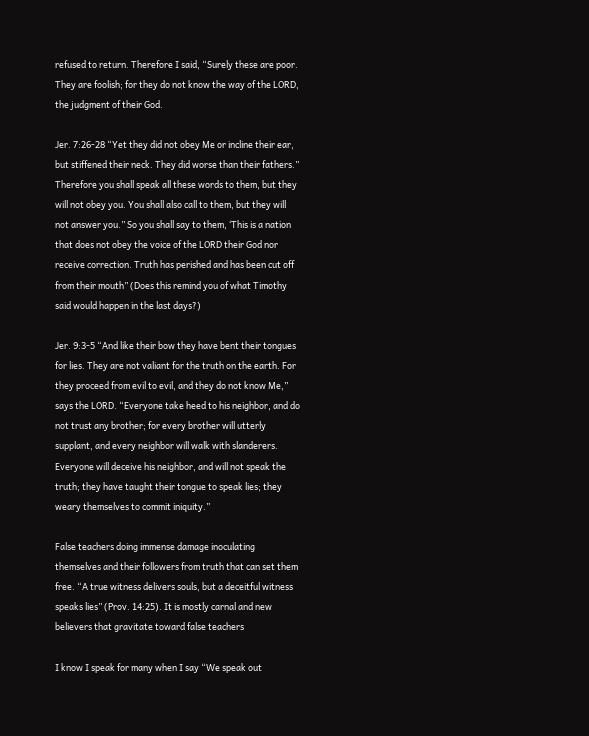refused to return. Therefore I said, “Surely these are poor. They are foolish; for they do not know the way of the LORD, the judgment of their God.

Jer. 7:26-28 “Yet they did not obey Me or incline their ear, but stiffened their neck. They did worse than their fathers.” Therefore you shall speak all these words to them, but they will not obey you. You shall also call to them, but they will not answer you.” So you shall say to them, ‘This is a nation that does not obey the voice of the LORD their God nor receive correction. Truth has perished and has been cut off from their mouth” (Does this remind you of what Timothy said would happen in the last days?)

Jer. 9:3-5 “And like their bow they have bent their tongues for lies. They are not valiant for the truth on the earth. For they proceed from evil to evil, and they do not know Me,” says the LORD. “Everyone take heed to his neighbor, and do not trust any brother; for every brother will utterly supplant, and every neighbor will walk with slanderers. Everyone will deceive his neighbor, and will not speak the truth; they have taught their tongue to speak lies; they weary themselves to commit iniquity.”

False teachers doing immense damage inoculating themselves and their followers from truth that can set them free. “A true witness delivers souls, but a deceitful witness speaks lies” (Prov. 14:25). It is mostly carnal and new believers that gravitate toward false teachers

I know I speak for many when I say “We speak out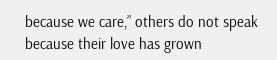because we care,” others do not speak because their love has grown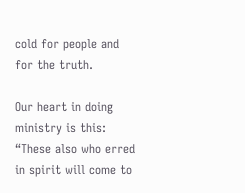cold for people and for the truth.

Our heart in doing ministry is this: “These also who erred in spirit will come to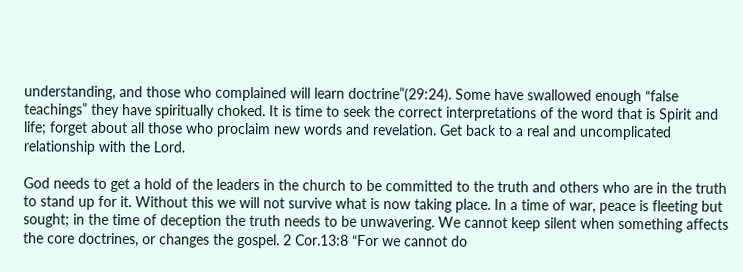understanding, and those who complained will learn doctrine”(29:24). Some have swallowed enough “false teachings” they have spiritually choked. It is time to seek the correct interpretations of the word that is Spirit and life; forget about all those who proclaim new words and revelation. Get back to a real and uncomplicated relationship with the Lord.

God needs to get a hold of the leaders in the church to be committed to the truth and others who are in the truth to stand up for it. Without this we will not survive what is now taking place. In a time of war, peace is fleeting but sought; in the time of deception the truth needs to be unwavering. We cannot keep silent when something affects the core doctrines, or changes the gospel. 2 Cor.13:8 “For we cannot do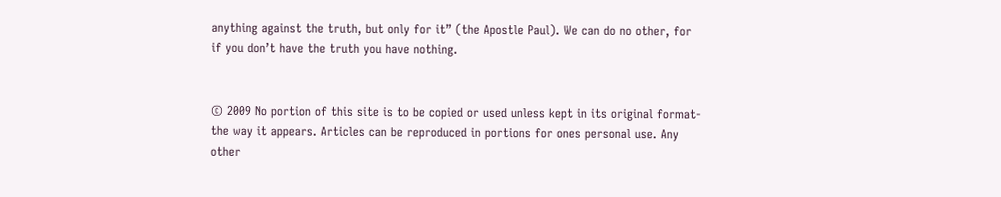anything against the truth, but only for it” (the Apostle Paul). We can do no other, for if you don’t have the truth you have nothing.


© 2009 No portion of this site is to be copied or used unless kept in its original format- the way it appears. Articles can be reproduced in portions for ones personal use. Any other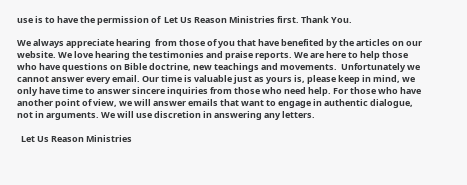use is to have the permission of  Let Us Reason Ministries first. Thank You.

We always appreciate hearing  from those of you that have benefited by the articles on our website. We love hearing the testimonies and praise reports. We are here to help those who have questions on Bible doctrine, new teachings and movements.  Unfortunately we cannot answer every email. Our time is valuable just as yours is, please keep in mind, we only have time to answer sincere inquiries from those who need help. For those who have another point of view, we will answer emails that want to engage in authentic dialogue, not in arguments. We will use discretion in answering any letters.

  Let Us Reason Ministries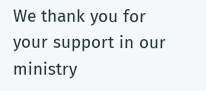We thank you for your support in our ministry